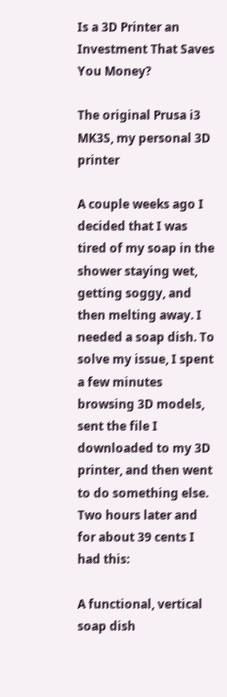Is a 3D Printer an Investment That Saves You Money?

The original Prusa i3 MK3S, my personal 3D printer

A couple weeks ago I decided that I was tired of my soap in the shower staying wet, getting soggy, and then melting away. I needed a soap dish. To solve my issue, I spent a few minutes browsing 3D models, sent the file I downloaded to my 3D printer, and then went to do something else. Two hours later and for about 39 cents I had this:

A functional, vertical soap dish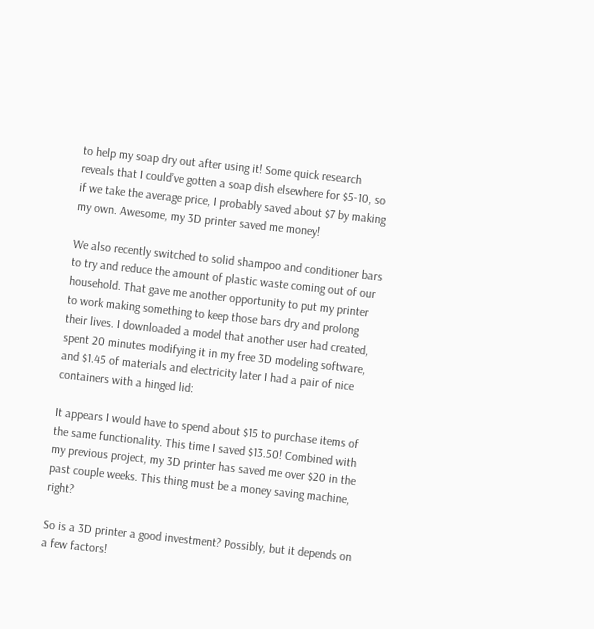to help my soap dry out after using it! Some quick research reveals that I could’ve gotten a soap dish elsewhere for $5-10, so if we take the average price, I probably saved about $7 by making my own. Awesome, my 3D printer saved me money!

We also recently switched to solid shampoo and conditioner bars to try and reduce the amount of plastic waste coming out of our household. That gave me another opportunity to put my printer to work making something to keep those bars dry and prolong their lives. I downloaded a model that another user had created, spent 20 minutes modifying it in my free 3D modeling software, and $1.45 of materials and electricity later I had a pair of nice containers with a hinged lid:

It appears I would have to spend about $15 to purchase items of the same functionality. This time I saved $13.50! Combined with my previous project, my 3D printer has saved me over $20 in the past couple weeks. This thing must be a money saving machine, right?

So is a 3D printer a good investment? Possibly, but it depends on a few factors!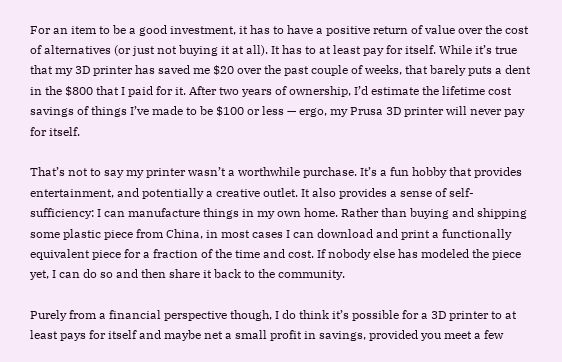For an item to be a good investment, it has to have a positive return of value over the cost of alternatives (or just not buying it at all). It has to at least pay for itself. While it’s true that my 3D printer has saved me $20 over the past couple of weeks, that barely puts a dent in the $800 that I paid for it. After two years of ownership, I’d estimate the lifetime cost savings of things I’ve made to be $100 or less — ergo, my Prusa 3D printer will never pay for itself.

That’s not to say my printer wasn’t a worthwhile purchase. It’s a fun hobby that provides entertainment, and potentially a creative outlet. It also provides a sense of self-sufficiency: I can manufacture things in my own home. Rather than buying and shipping some plastic piece from China, in most cases I can download and print a functionally equivalent piece for a fraction of the time and cost. If nobody else has modeled the piece yet, I can do so and then share it back to the community.

Purely from a financial perspective though, I do think it’s possible for a 3D printer to at least pays for itself and maybe net a small profit in savings, provided you meet a few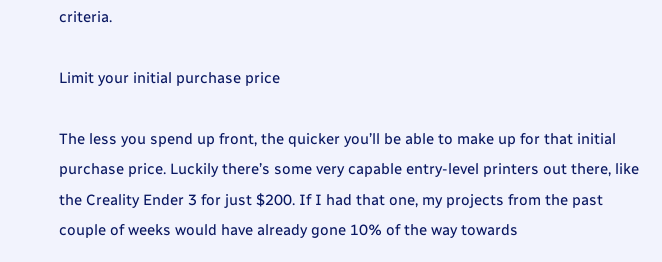criteria.

Limit your initial purchase price

The less you spend up front, the quicker you’ll be able to make up for that initial purchase price. Luckily there’s some very capable entry-level printers out there, like the Creality Ender 3 for just $200. If I had that one, my projects from the past couple of weeks would have already gone 10% of the way towards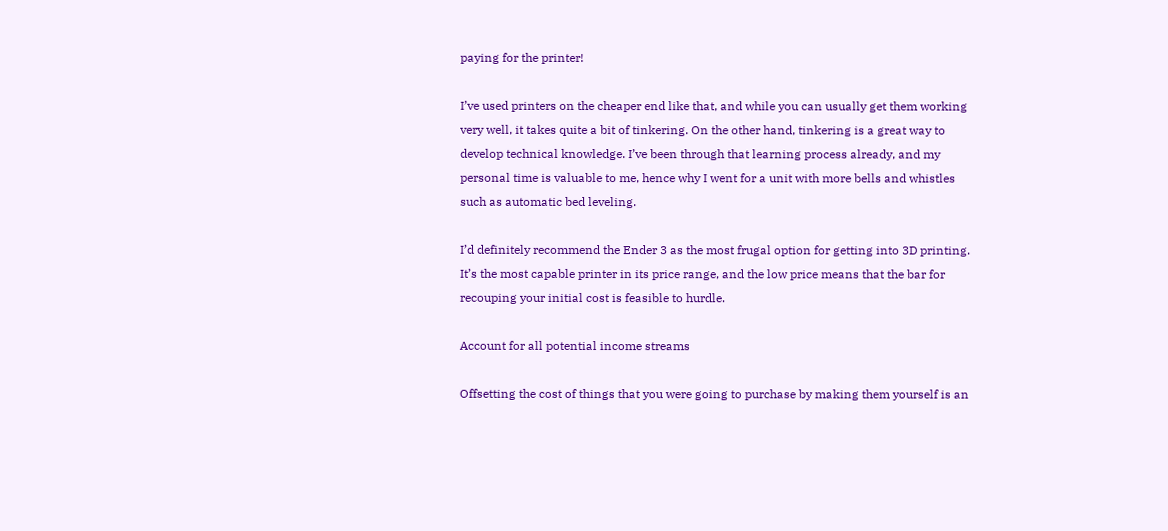paying for the printer!

I’ve used printers on the cheaper end like that, and while you can usually get them working very well, it takes quite a bit of tinkering. On the other hand, tinkering is a great way to develop technical knowledge. I’ve been through that learning process already, and my personal time is valuable to me, hence why I went for a unit with more bells and whistles such as automatic bed leveling.

I’d definitely recommend the Ender 3 as the most frugal option for getting into 3D printing. It’s the most capable printer in its price range, and the low price means that the bar for recouping your initial cost is feasible to hurdle.

Account for all potential income streams

Offsetting the cost of things that you were going to purchase by making them yourself is an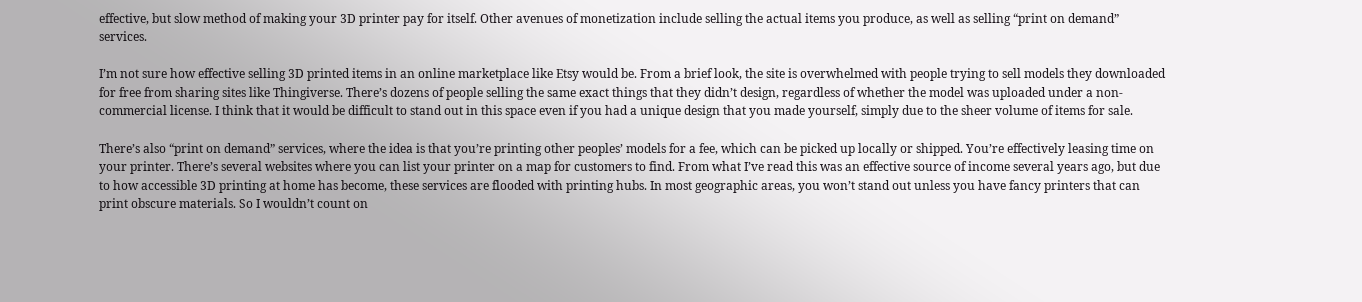effective, but slow method of making your 3D printer pay for itself. Other avenues of monetization include selling the actual items you produce, as well as selling “print on demand” services.

I’m not sure how effective selling 3D printed items in an online marketplace like Etsy would be. From a brief look, the site is overwhelmed with people trying to sell models they downloaded for free from sharing sites like Thingiverse. There’s dozens of people selling the same exact things that they didn’t design, regardless of whether the model was uploaded under a non-commercial license. I think that it would be difficult to stand out in this space even if you had a unique design that you made yourself, simply due to the sheer volume of items for sale.

There’s also “print on demand” services, where the idea is that you’re printing other peoples’ models for a fee, which can be picked up locally or shipped. You’re effectively leasing time on your printer. There’s several websites where you can list your printer on a map for customers to find. From what I’ve read this was an effective source of income several years ago, but due to how accessible 3D printing at home has become, these services are flooded with printing hubs. In most geographic areas, you won’t stand out unless you have fancy printers that can print obscure materials. So I wouldn’t count on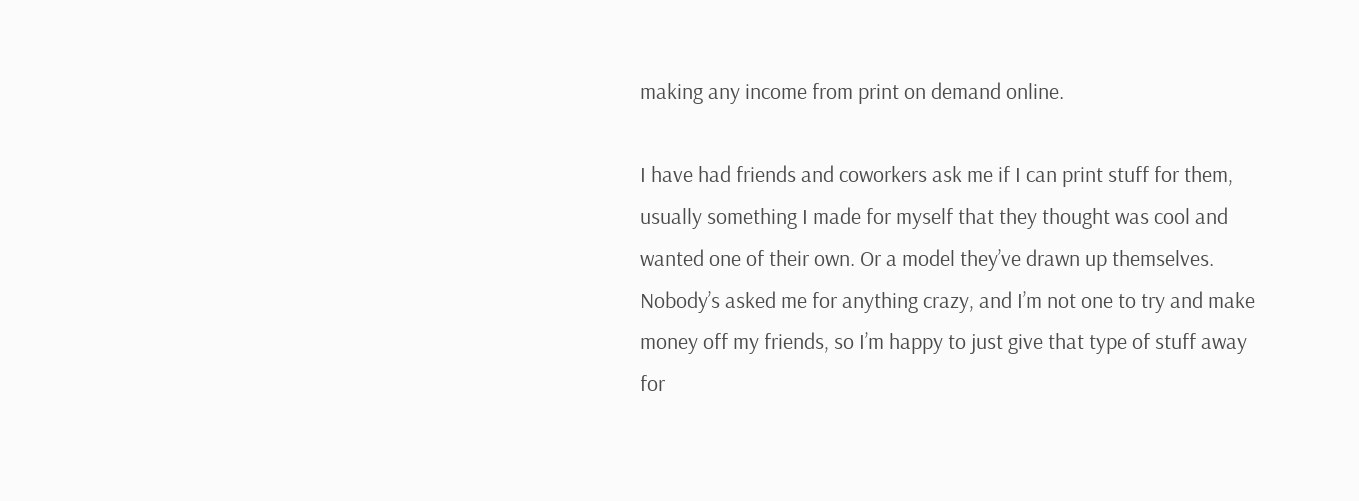making any income from print on demand online.

I have had friends and coworkers ask me if I can print stuff for them, usually something I made for myself that they thought was cool and wanted one of their own. Or a model they’ve drawn up themselves. Nobody’s asked me for anything crazy, and I’m not one to try and make money off my friends, so I’m happy to just give that type of stuff away for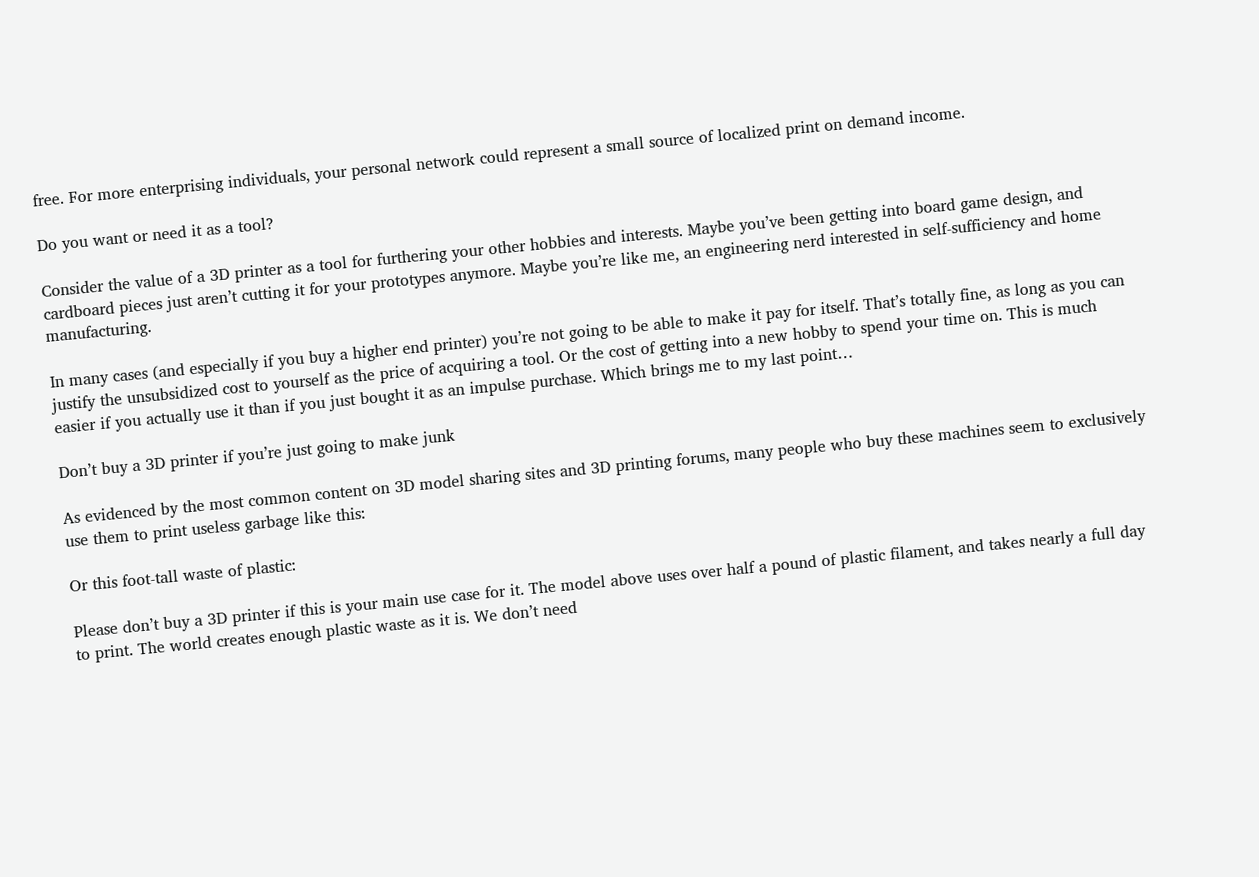free. For more enterprising individuals, your personal network could represent a small source of localized print on demand income.

Do you want or need it as a tool?

Consider the value of a 3D printer as a tool for furthering your other hobbies and interests. Maybe you’ve been getting into board game design, and cardboard pieces just aren’t cutting it for your prototypes anymore. Maybe you’re like me, an engineering nerd interested in self-sufficiency and home manufacturing.

In many cases (and especially if you buy a higher end printer) you’re not going to be able to make it pay for itself. That’s totally fine, as long as you can justify the unsubsidized cost to yourself as the price of acquiring a tool. Or the cost of getting into a new hobby to spend your time on. This is much easier if you actually use it than if you just bought it as an impulse purchase. Which brings me to my last point…

Don’t buy a 3D printer if you’re just going to make junk

As evidenced by the most common content on 3D model sharing sites and 3D printing forums, many people who buy these machines seem to exclusively use them to print useless garbage like this:

Or this foot-tall waste of plastic:

Please don’t buy a 3D printer if this is your main use case for it. The model above uses over half a pound of plastic filament, and takes nearly a full day to print. The world creates enough plastic waste as it is. We don’t need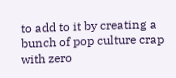to add to it by creating a bunch of pop culture crap with zero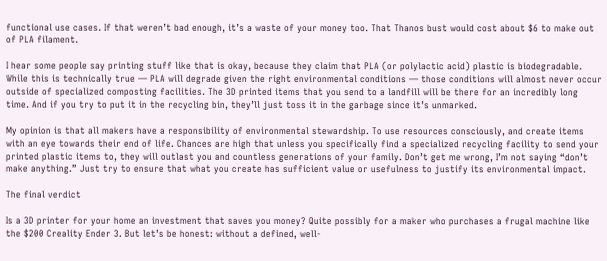functional use cases. If that weren’t bad enough, it’s a waste of your money too. That Thanos bust would cost about $6 to make out of PLA filament.

I hear some people say printing stuff like that is okay, because they claim that PLA (or polylactic acid) plastic is biodegradable. While this is technically true — PLA will degrade given the right environmental conditions — those conditions will almost never occur outside of specialized composting facilities. The 3D printed items that you send to a landfill will be there for an incredibly long time. And if you try to put it in the recycling bin, they’ll just toss it in the garbage since it’s unmarked.

My opinion is that all makers have a responsibility of environmental stewardship. To use resources consciously, and create items with an eye towards their end of life. Chances are high that unless you specifically find a specialized recycling facility to send your printed plastic items to, they will outlast you and countless generations of your family. Don’t get me wrong, I’m not saying “don’t make anything.” Just try to ensure that what you create has sufficient value or usefulness to justify its environmental impact.

The final verdict

Is a 3D printer for your home an investment that saves you money? Quite possibly for a maker who purchases a frugal machine like the $200 Creality Ender 3. But let’s be honest: without a defined, well-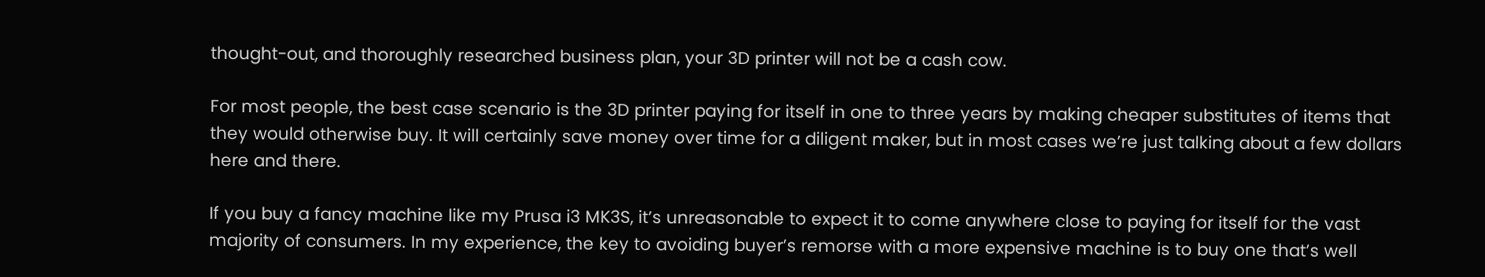thought-out, and thoroughly researched business plan, your 3D printer will not be a cash cow.

For most people, the best case scenario is the 3D printer paying for itself in one to three years by making cheaper substitutes of items that they would otherwise buy. It will certainly save money over time for a diligent maker, but in most cases we’re just talking about a few dollars here and there.

If you buy a fancy machine like my Prusa i3 MK3S, it’s unreasonable to expect it to come anywhere close to paying for itself for the vast majority of consumers. In my experience, the key to avoiding buyer’s remorse with a more expensive machine is to buy one that’s well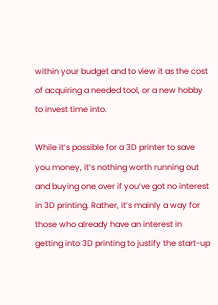within your budget and to view it as the cost of acquiring a needed tool, or a new hobby to invest time into.

While it’s possible for a 3D printer to save you money, it’s nothing worth running out and buying one over if you’ve got no interest in 3D printing. Rather, it’s mainly a way for those who already have an interest in getting into 3D printing to justify the start-up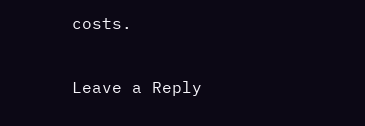costs.

Leave a Reply